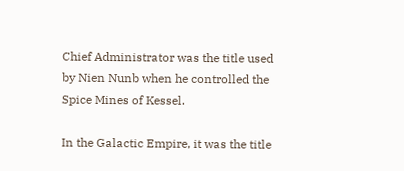Chief Administrator was the title used by Nien Nunb when he controlled the Spice Mines of Kessel.

In the Galactic Empire, it was the title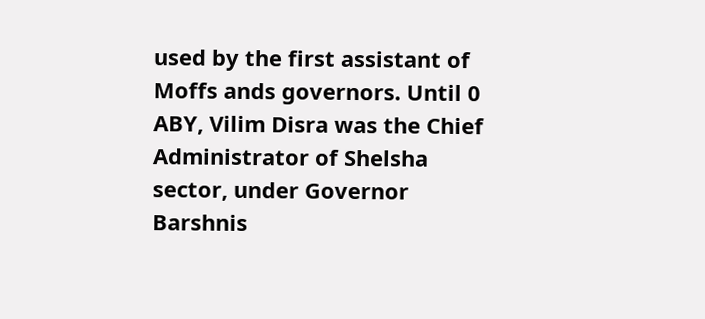used by the first assistant of Moffs ands governors. Until 0 ABY, Vilim Disra was the Chief Administrator of Shelsha sector, under Governor Barshnis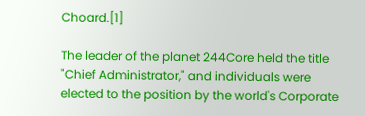Choard.[1]

The leader of the planet 244Core held the title "Chief Administrator," and individuals were elected to the position by the world's Corporate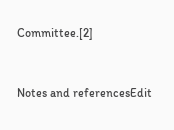Committee.[2]



Notes and referencesEdit